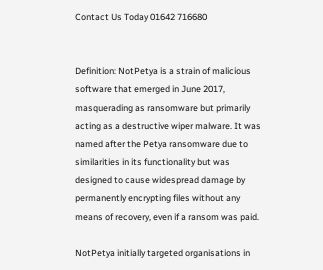Contact Us Today 01642 716680


Definition: NotPetya is a strain of malicious software that emerged in June 2017, masquerading as ransomware but primarily acting as a destructive wiper malware. It was named after the Petya ransomware due to similarities in its functionality but was designed to cause widespread damage by permanently encrypting files without any means of recovery, even if a ransom was paid.

NotPetya initially targeted organisations in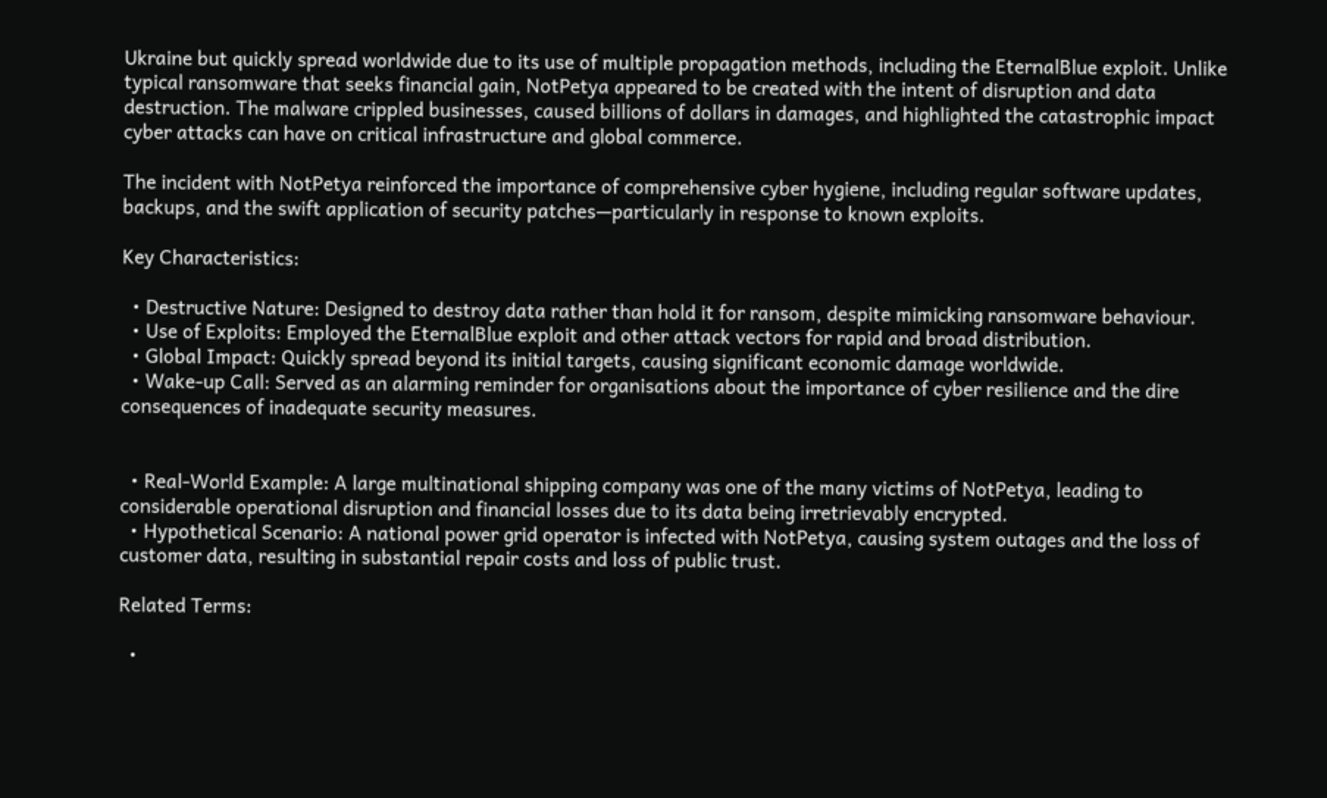Ukraine but quickly spread worldwide due to its use of multiple propagation methods, including the EternalBlue exploit. Unlike typical ransomware that seeks financial gain, NotPetya appeared to be created with the intent of disruption and data destruction. The malware crippled businesses, caused billions of dollars in damages, and highlighted the catastrophic impact cyber attacks can have on critical infrastructure and global commerce.

The incident with NotPetya reinforced the importance of comprehensive cyber hygiene, including regular software updates, backups, and the swift application of security patches—particularly in response to known exploits.

Key Characteristics:

  • Destructive Nature: Designed to destroy data rather than hold it for ransom, despite mimicking ransomware behaviour.
  • Use of Exploits: Employed the EternalBlue exploit and other attack vectors for rapid and broad distribution.
  • Global Impact: Quickly spread beyond its initial targets, causing significant economic damage worldwide.
  • Wake-up Call: Served as an alarming reminder for organisations about the importance of cyber resilience and the dire consequences of inadequate security measures.


  • Real-World Example: A large multinational shipping company was one of the many victims of NotPetya, leading to considerable operational disruption and financial losses due to its data being irretrievably encrypted.
  • Hypothetical Scenario: A national power grid operator is infected with NotPetya, causing system outages and the loss of customer data, resulting in substantial repair costs and loss of public trust.

Related Terms:

  •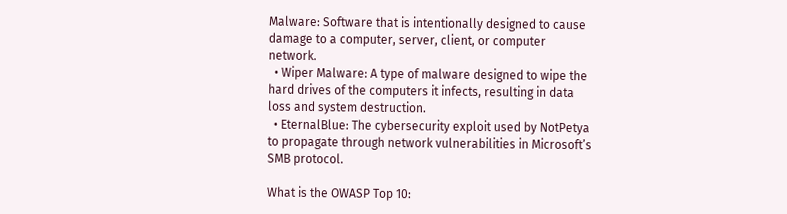Malware: Software that is intentionally designed to cause damage to a computer, server, client, or computer network.
  • Wiper Malware: A type of malware designed to wipe the hard drives of the computers it infects, resulting in data loss and system destruction.
  • EternalBlue: The cybersecurity exploit used by NotPetya to propagate through network vulnerabilities in Microsoft’s SMB protocol.

What is the OWASP Top 10: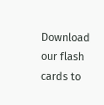Download our flash cards to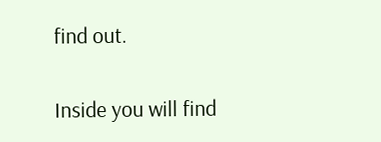find out.

Inside you will find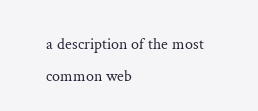a description of the most common web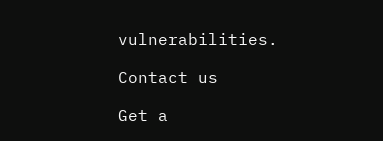vulnerabilities.

Contact us

Get a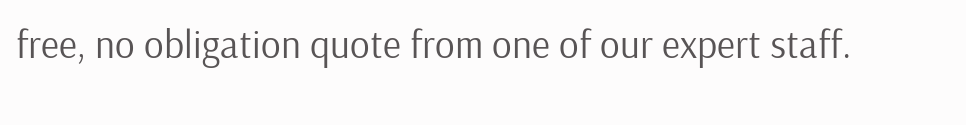free, no obligation quote from one of our expert staff.